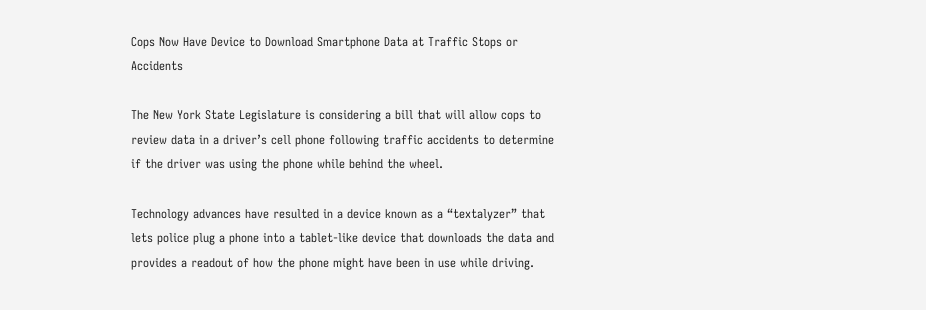Cops Now Have Device to Download Smartphone Data at Traffic Stops or Accidents

The New York State Legislature is considering a bill that will allow cops to review data in a driver’s cell phone following traffic accidents to determine if the driver was using the phone while behind the wheel.

Technology advances have resulted in a device known as a “textalyzer” that lets police plug a phone into a tablet-like device that downloads the data and provides a readout of how the phone might have been in use while driving.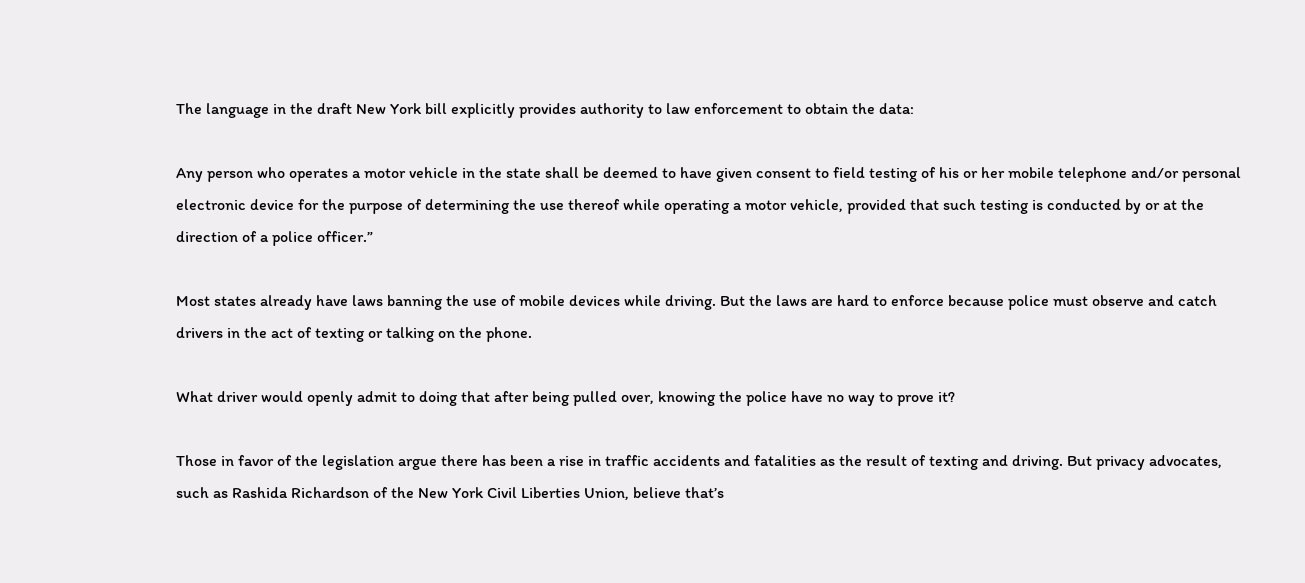The language in the draft New York bill explicitly provides authority to law enforcement to obtain the data:

Any person who operates a motor vehicle in the state shall be deemed to have given consent to field testing of his or her mobile telephone and/or personal electronic device for the purpose of determining the use thereof while operating a motor vehicle, provided that such testing is conducted by or at the direction of a police officer.”

Most states already have laws banning the use of mobile devices while driving. But the laws are hard to enforce because police must observe and catch drivers in the act of texting or talking on the phone.

What driver would openly admit to doing that after being pulled over, knowing the police have no way to prove it?

Those in favor of the legislation argue there has been a rise in traffic accidents and fatalities as the result of texting and driving. But privacy advocates, such as Rashida Richardson of the New York Civil Liberties Union, believe that’s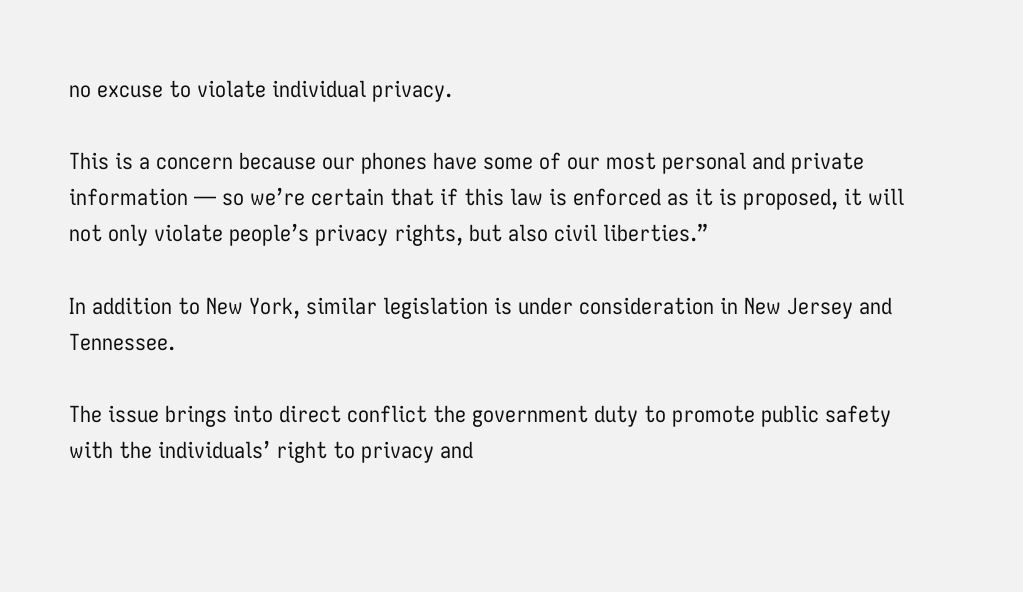no excuse to violate individual privacy.

This is a concern because our phones have some of our most personal and private information — so we’re certain that if this law is enforced as it is proposed, it will not only violate people’s privacy rights, but also civil liberties.”

In addition to New York, similar legislation is under consideration in New Jersey and Tennessee.

The issue brings into direct conflict the government duty to promote public safety with the individuals’ right to privacy and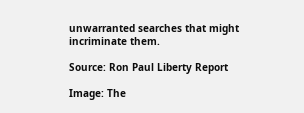unwarranted searches that might incriminate them.

Source: Ron Paul Liberty Report

Image: The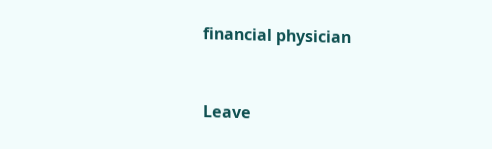financial physician



Leave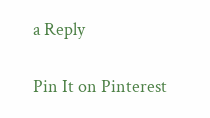a Reply

Pin It on Pinterest